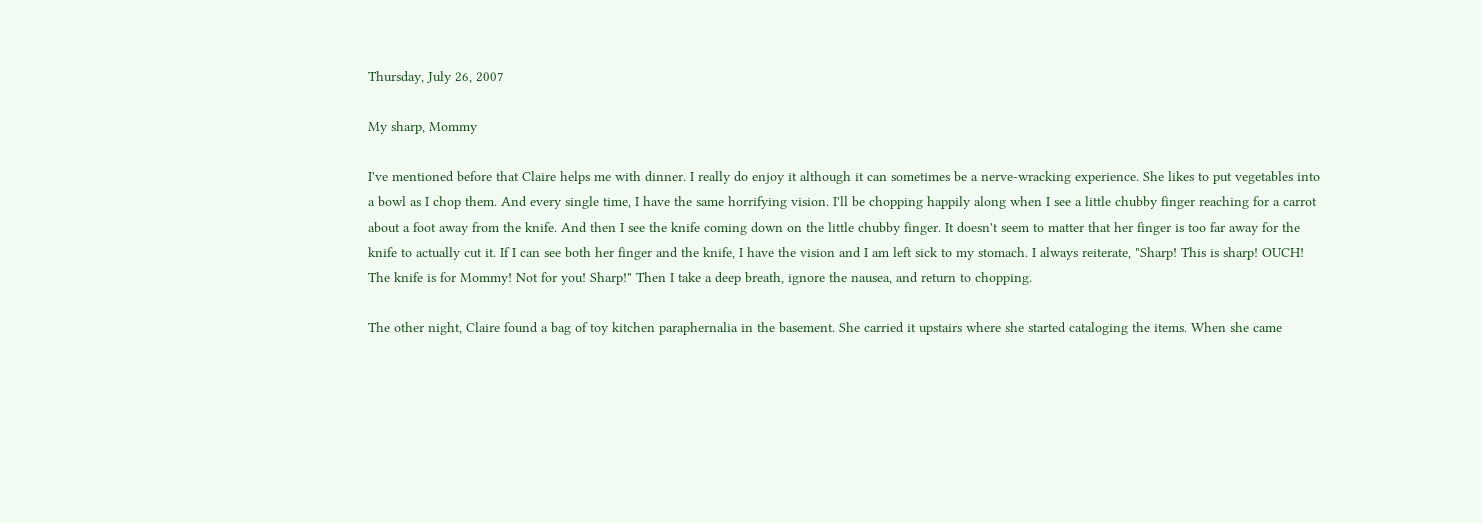Thursday, July 26, 2007

My sharp, Mommy

I've mentioned before that Claire helps me with dinner. I really do enjoy it although it can sometimes be a nerve-wracking experience. She likes to put vegetables into a bowl as I chop them. And every single time, I have the same horrifying vision. I'll be chopping happily along when I see a little chubby finger reaching for a carrot about a foot away from the knife. And then I see the knife coming down on the little chubby finger. It doesn't seem to matter that her finger is too far away for the knife to actually cut it. If I can see both her finger and the knife, I have the vision and I am left sick to my stomach. I always reiterate, "Sharp! This is sharp! OUCH! The knife is for Mommy! Not for you! Sharp!" Then I take a deep breath, ignore the nausea, and return to chopping.

The other night, Claire found a bag of toy kitchen paraphernalia in the basement. She carried it upstairs where she started cataloging the items. When she came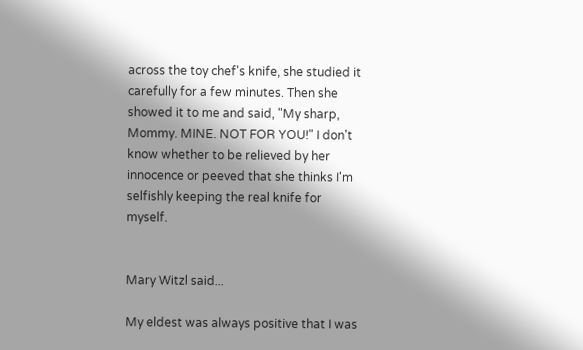across the toy chef's knife, she studied it carefully for a few minutes. Then she showed it to me and said, "My sharp, Mommy. MINE. NOT FOR YOU!" I don't know whether to be relieved by her innocence or peeved that she thinks I'm selfishly keeping the real knife for myself.


Mary Witzl said...

My eldest was always positive that I was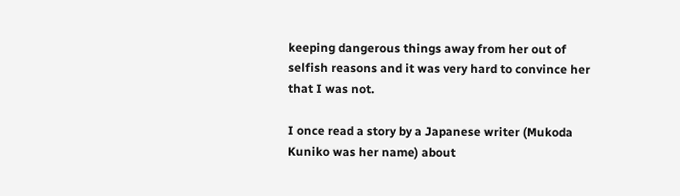keeping dangerous things away from her out of selfish reasons and it was very hard to convince her that I was not.

I once read a story by a Japanese writer (Mukoda Kuniko was her name) about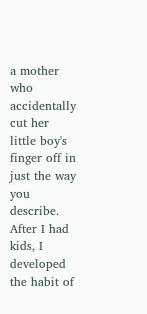a mother who accidentally cut her little boy's finger off in just the way you describe. After I had kids, I developed the habit of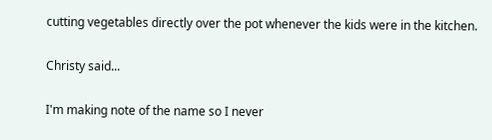cutting vegetables directly over the pot whenever the kids were in the kitchen.

Christy said...

I'm making note of the name so I never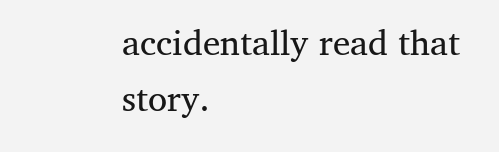accidentally read that story.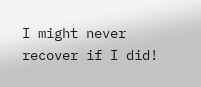I might never recover if I did!